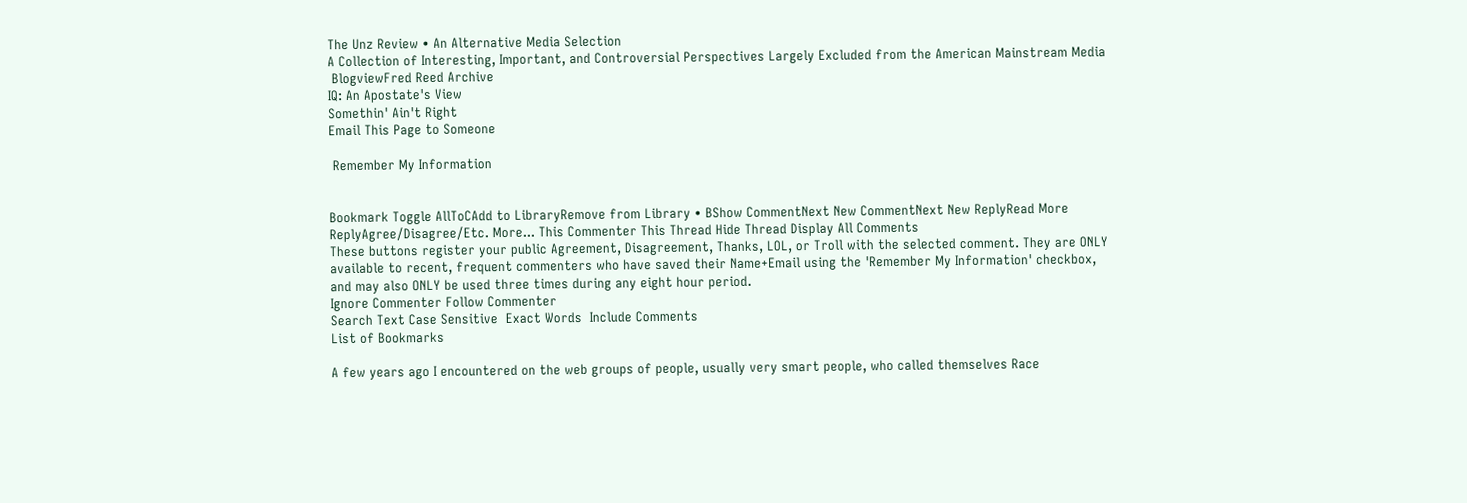The Unz Review • An Alternative Media Selection
A Collection of Interesting, Important, and Controversial Perspectives Largely Excluded from the American Mainstream Media
 BlogviewFred Reed Archive
IQ: An Apostate's View
Somethin' Ain't Right
Email This Page to Someone

 Remember My Information


Bookmark Toggle AllToCAdd to LibraryRemove from Library • BShow CommentNext New CommentNext New ReplyRead More
ReplyAgree/Disagree/Etc. More... This Commenter This Thread Hide Thread Display All Comments
These buttons register your public Agreement, Disagreement, Thanks, LOL, or Troll with the selected comment. They are ONLY available to recent, frequent commenters who have saved their Name+Email using the 'Remember My Information' checkbox, and may also ONLY be used three times during any eight hour period.
Ignore Commenter Follow Commenter
Search Text Case Sensitive  Exact Words  Include Comments
List of Bookmarks

A few years ago I encountered on the web groups of people, usually very smart people, who called themselves Race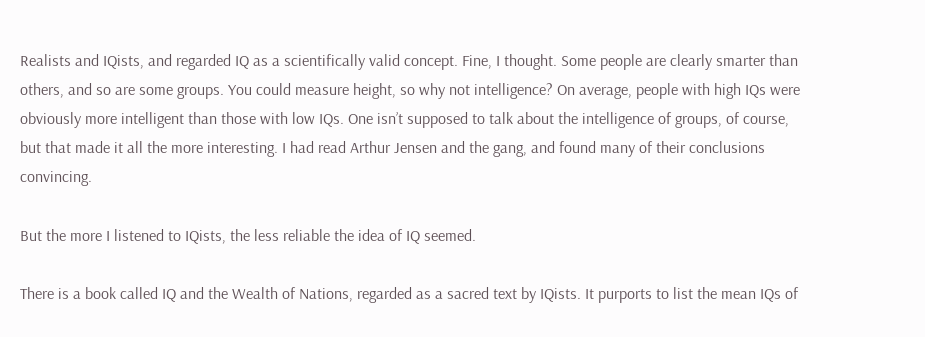Realists and IQists, and regarded IQ as a scientifically valid concept. Fine, I thought. Some people are clearly smarter than others, and so are some groups. You could measure height, so why not intelligence? On average, people with high IQs were obviously more intelligent than those with low IQs. One isn’t supposed to talk about the intelligence of groups, of course, but that made it all the more interesting. I had read Arthur Jensen and the gang, and found many of their conclusions convincing.

But the more I listened to IQists, the less reliable the idea of IQ seemed.

There is a book called IQ and the Wealth of Nations, regarded as a sacred text by IQists. It purports to list the mean IQs of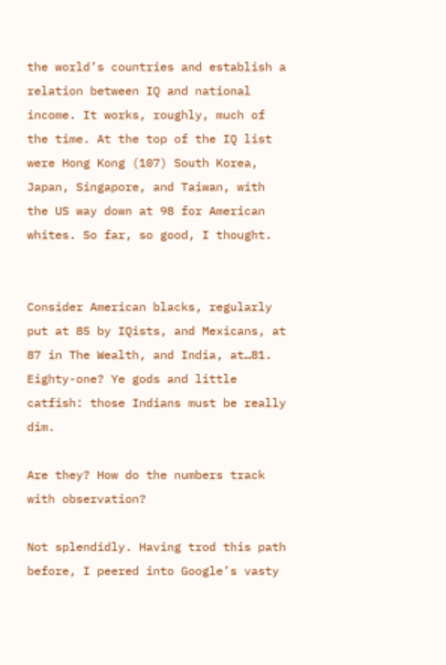the world’s countries and establish a relation between IQ and national income. It works, roughly, much of the time. At the top of the IQ list were Hong Kong (107) South Korea, Japan, Singapore, and Taiwan, with the US way down at 98 for American whites. So far, so good, I thought.


Consider American blacks, regularly put at 85 by IQists, and Mexicans, at 87 in The Wealth, and India, at…81. Eighty-one? Ye gods and little catfish: those Indians must be really dim.

Are they? How do the numbers track with observation?

Not splendidly. Having trod this path before, I peered into Google’s vasty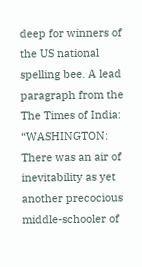deep for winners of the US national spelling bee. A lead paragraph from the The Times of India: “WASHINGTON: There was an air of inevitability as yet another precocious middle-schooler of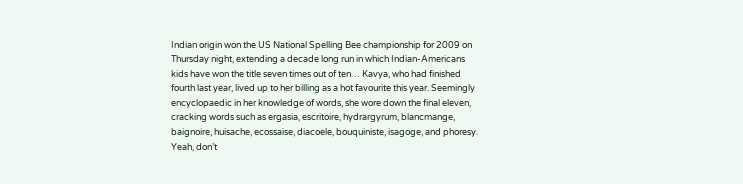Indian origin won the US National Spelling Bee championship for 2009 on Thursday night, extending a decade long run in which Indian-Americans kids have won the title seven times out of ten… Kavya, who had finished fourth last year, lived up to her billing as a hot favourite this year. Seemingly encyclopaedic in her knowledge of words, she wore down the final eleven, cracking words such as ergasia, escritoire, hydrargyrum, blancmange, baignoire, huisache, ecossaise, diacoele, bouquiniste, isagoge, and phoresy. Yeah, don’t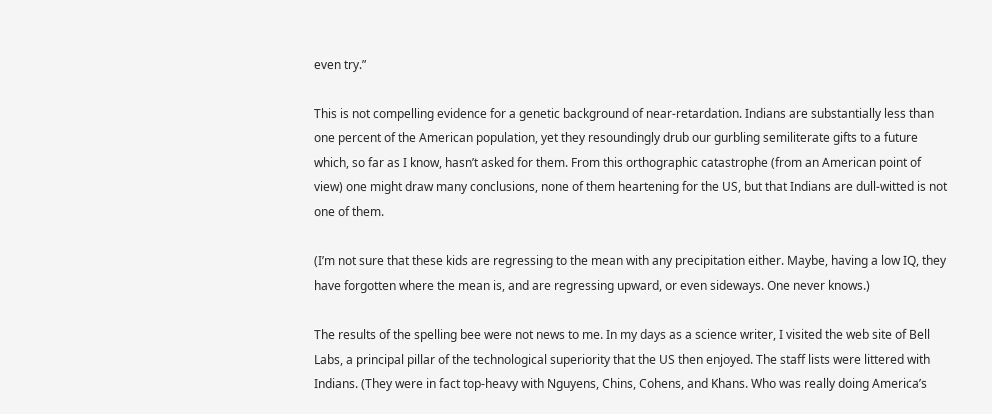even try.”

This is not compelling evidence for a genetic background of near-retardation. Indians are substantially less than one percent of the American population, yet they resoundingly drub our gurbling semiliterate gifts to a future which, so far as I know, hasn’t asked for them. From this orthographic catastrophe (from an American point of view) one might draw many conclusions, none of them heartening for the US, but that Indians are dull-witted is not one of them.

(I’m not sure that these kids are regressing to the mean with any precipitation either. Maybe, having a low IQ, they have forgotten where the mean is, and are regressing upward, or even sideways. One never knows.)

The results of the spelling bee were not news to me. In my days as a science writer, I visited the web site of Bell Labs, a principal pillar of the technological superiority that the US then enjoyed. The staff lists were littered with Indians. (They were in fact top-heavy with Nguyens, Chins, Cohens, and Khans. Who was really doing America’s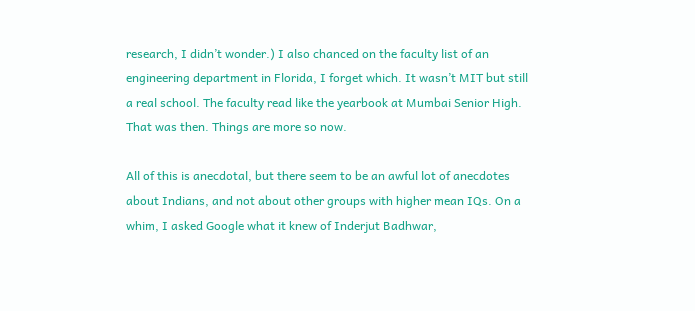research, I didn’t wonder.) I also chanced on the faculty list of an engineering department in Florida, I forget which. It wasn’t MIT but still a real school. The faculty read like the yearbook at Mumbai Senior High. That was then. Things are more so now.

All of this is anecdotal, but there seem to be an awful lot of anecdotes about Indians, and not about other groups with higher mean IQs. On a whim, I asked Google what it knew of Inderjut Badhwar,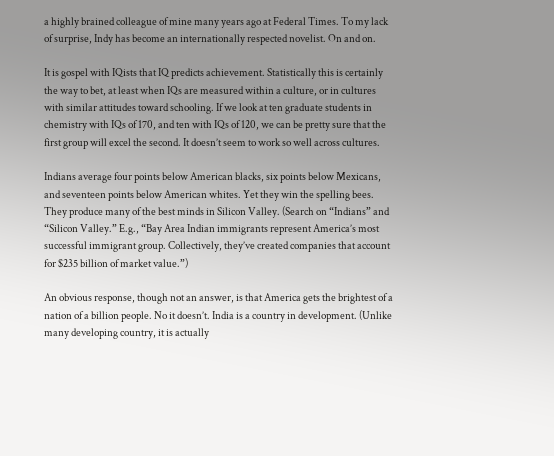a highly brained colleague of mine many years ago at Federal Times. To my lack of surprise, Indy has become an internationally respected novelist. On and on.

It is gospel with IQists that IQ predicts achievement. Statistically this is certainly the way to bet, at least when IQs are measured within a culture, or in cultures with similar attitudes toward schooling. If we look at ten graduate students in chemistry with IQs of 170, and ten with IQs of 120, we can be pretty sure that the first group will excel the second. It doesn’t seem to work so well across cultures.

Indians average four points below American blacks, six points below Mexicans, and seventeen points below American whites. Yet they win the spelling bees. They produce many of the best minds in Silicon Valley. (Search on “Indians” and “Silicon Valley.” E.g., “Bay Area Indian immigrants represent America’s most successful immigrant group. Collectively, they’ve created companies that account for $235 billion of market value.”)

An obvious response, though not an answer, is that America gets the brightest of a nation of a billion people. No it doesn’t. India is a country in development. (Unlike many developing country, it is actually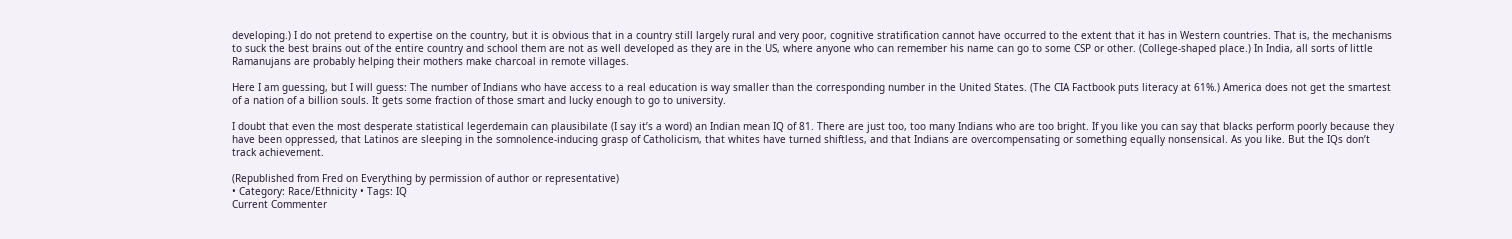developing.) I do not pretend to expertise on the country, but it is obvious that in a country still largely rural and very poor, cognitive stratification cannot have occurred to the extent that it has in Western countries. That is, the mechanisms to suck the best brains out of the entire country and school them are not as well developed as they are in the US, where anyone who can remember his name can go to some CSP or other. (College-shaped place.) In India, all sorts of little Ramanujans are probably helping their mothers make charcoal in remote villages.

Here I am guessing, but I will guess: The number of Indians who have access to a real education is way smaller than the corresponding number in the United States. (The CIA Factbook puts literacy at 61%.) America does not get the smartest of a nation of a billion souls. It gets some fraction of those smart and lucky enough to go to university.

I doubt that even the most desperate statistical legerdemain can plausibilate (I say it’s a word) an Indian mean IQ of 81. There are just too, too many Indians who are too bright. If you like you can say that blacks perform poorly because they have been oppressed, that Latinos are sleeping in the somnolence-inducing grasp of Catholicism, that whites have turned shiftless, and that Indians are overcompensating or something equally nonsensical. As you like. But the IQs don’t track achievement.

(Republished from Fred on Everything by permission of author or representative)
• Category: Race/Ethnicity • Tags: IQ
Current Commenter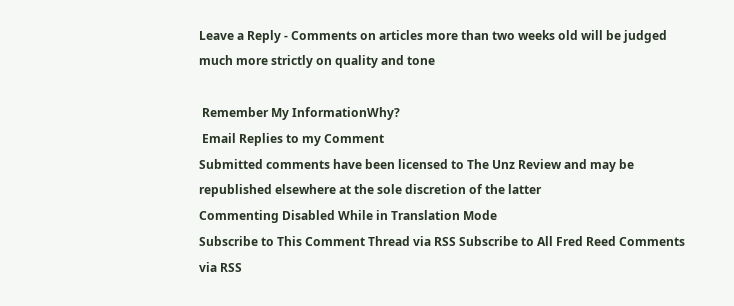Leave a Reply - Comments on articles more than two weeks old will be judged much more strictly on quality and tone

 Remember My InformationWhy?
 Email Replies to my Comment
Submitted comments have been licensed to The Unz Review and may be republished elsewhere at the sole discretion of the latter
Commenting Disabled While in Translation Mode
Subscribe to This Comment Thread via RSS Subscribe to All Fred Reed Comments via RSS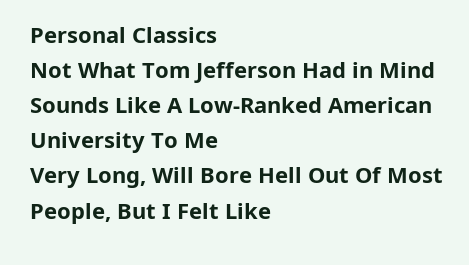Personal Classics
Not What Tom Jefferson Had in Mind
Sounds Like A Low-Ranked American University To Me
Very Long, Will Bore Hell Out Of Most People, But I Felt Like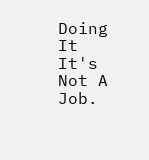Doing It
It's Not A Job.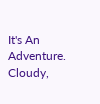It's An Adventure.
Cloudy,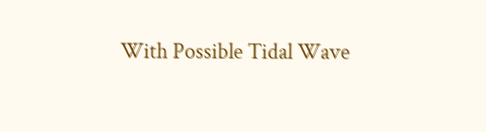With Possible Tidal Wave